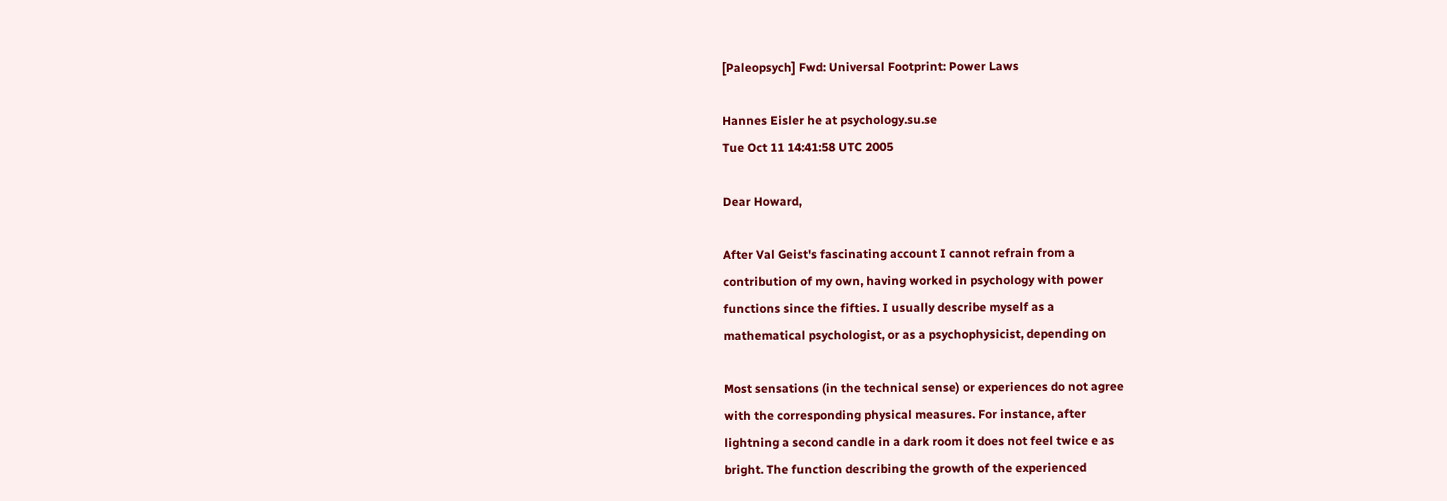[Paleopsych] Fwd: Universal Footprint: Power Laws

Hannes Eisler he at psychology.su.se
Tue Oct 11 14:41:58 UTC 2005

Dear Howard,

After Val Geist's fascinating account I cannot refrain from a
contribution of my own, having worked in psychology with power
functions since the fifties. I usually describe myself as a
mathematical psychologist, or as a psychophysicist, depending on

Most sensations (in the technical sense) or experiences do not agree
with the corresponding physical measures. For instance, after
lightning a second candle in a dark room it does not feel twice e as
bright. The function describing the growth of the experienced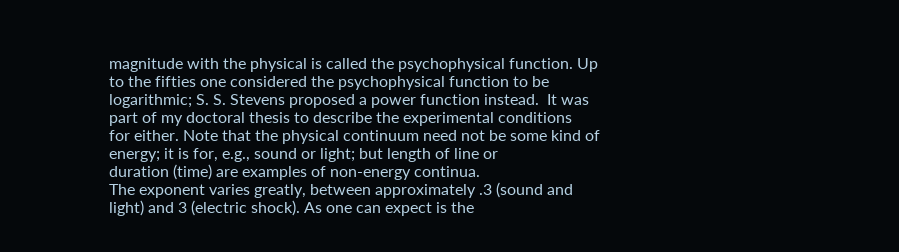magnitude with the physical is called the psychophysical function. Up
to the fifties one considered the psychophysical function to be
logarithmic; S. S. Stevens proposed a power function instead.  It was
part of my doctoral thesis to describe the experimental conditions
for either. Note that the physical continuum need not be some kind of
energy; it is for, e.g., sound or light; but length of line or
duration (time) are examples of non-energy continua.
The exponent varies greatly, between approximately .3 (sound and
light) and 3 (electric shock). As one can expect is the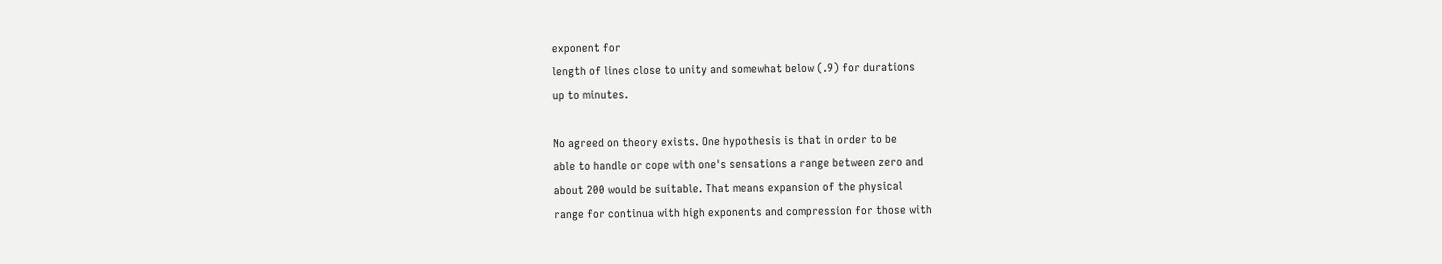exponent for
length of lines close to unity and somewhat below (.9) for durations
up to minutes.

No agreed on theory exists. One hypothesis is that in order to be
able to handle or cope with one's sensations a range between zero and
about 200 would be suitable. That means expansion of the physical
range for continua with high exponents and compression for those with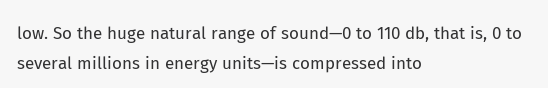low. So the huge natural range of sound—0 to 110 db, that is, 0 to
several millions in energy units—is compressed into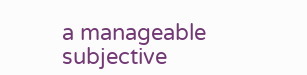a manageable
subjective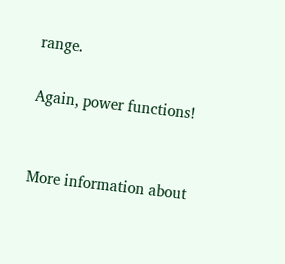range.

Again, power functions!


More information about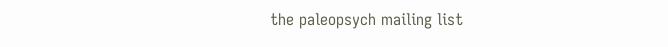the paleopsych mailing list